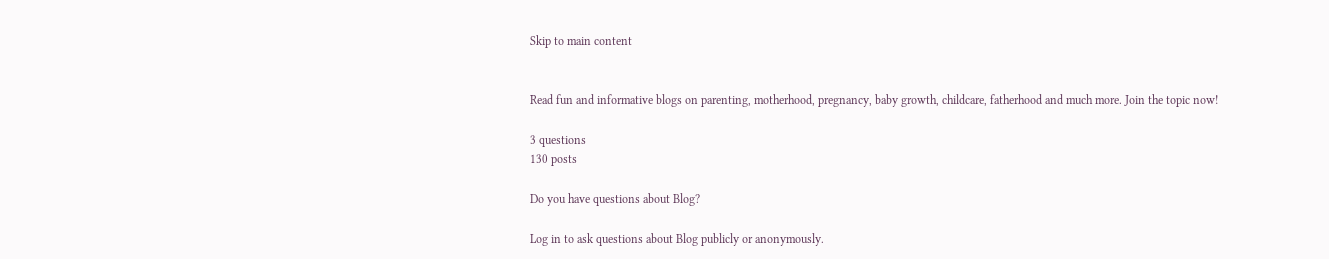Skip to main content


Read fun and informative blogs on parenting, motherhood, pregnancy, baby growth, childcare, fatherhood and much more. Join the topic now!

3 questions
130 posts

Do you have questions about Blog?

Log in to ask questions about Blog publicly or anonymously.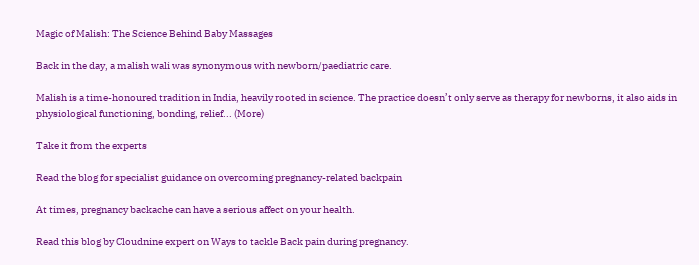Magic of Malish: The Science Behind Baby Massages

Back in the day, a malish wali was synonymous with newborn/paediatric care.

Malish is a time-honoured tradition in India, heavily rooted in science. The practice doesn’t only serve as therapy for newborns, it also aids in physiological functioning, bonding, relief... (More)

Take it from the experts

Read the blog for specialist guidance on overcoming pregnancy-related backpain

At times, pregnancy backache can have a serious affect on your health.

Read this blog by Cloudnine expert on Ways to tackle Back pain during pregnancy.